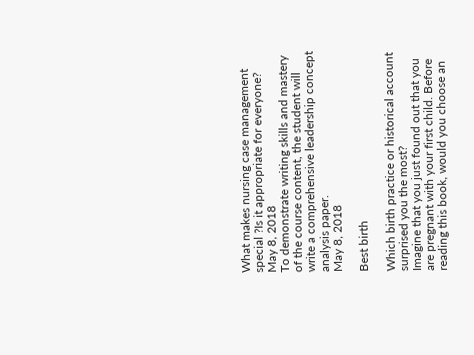What makes nursing case management special ?Is it appropriate for everyone?
May 8, 2018
To demonstrate writing skills and mastery of the course content, the student will write a comprehensive leadership concept analysis paper.
May 8, 2018

Best birth

Which birth practice or historical account surprised you the most?
Imagine that you just found out that you are pregnant with your first child. Before reading this book, would you choose an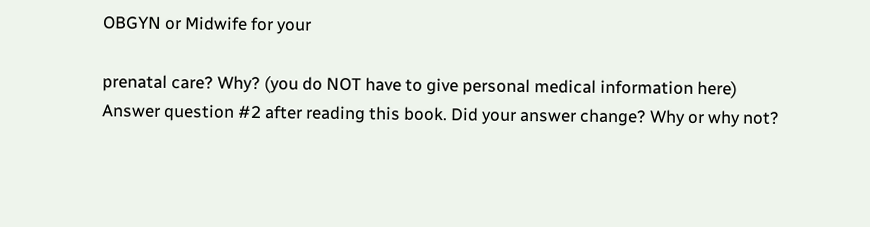OBGYN or Midwife for your

prenatal care? Why? (you do NOT have to give personal medical information here)
Answer question #2 after reading this book. Did your answer change? Why or why not?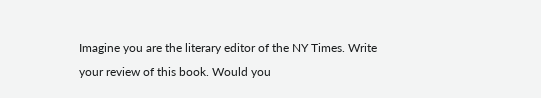Imagine you are the literary editor of the NY Times. Write your review of this book. Would you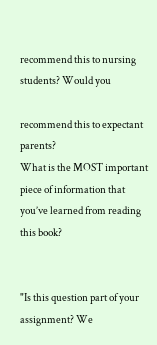recommend this to nursing students? Would you

recommend this to expectant parents?
What is the MOST important piece of information that you’ve learned from reading this book?


"Is this question part of your assignment? We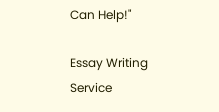Can Help!"

Essay Writing Service